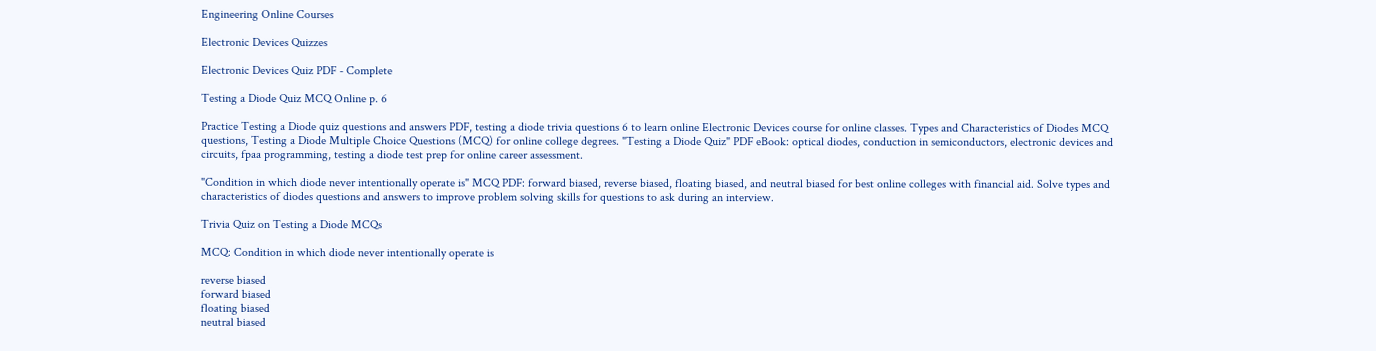Engineering Online Courses

Electronic Devices Quizzes

Electronic Devices Quiz PDF - Complete

Testing a Diode Quiz MCQ Online p. 6

Practice Testing a Diode quiz questions and answers PDF, testing a diode trivia questions 6 to learn online Electronic Devices course for online classes. Types and Characteristics of Diodes MCQ questions, Testing a Diode Multiple Choice Questions (MCQ) for online college degrees. "Testing a Diode Quiz" PDF eBook: optical diodes, conduction in semiconductors, electronic devices and circuits, fpaa programming, testing a diode test prep for online career assessment.

"Condition in which diode never intentionally operate is" MCQ PDF: forward biased, reverse biased, floating biased, and neutral biased for best online colleges with financial aid. Solve types and characteristics of diodes questions and answers to improve problem solving skills for questions to ask during an interview.

Trivia Quiz on Testing a Diode MCQs

MCQ: Condition in which diode never intentionally operate is

reverse biased
forward biased
floating biased
neutral biased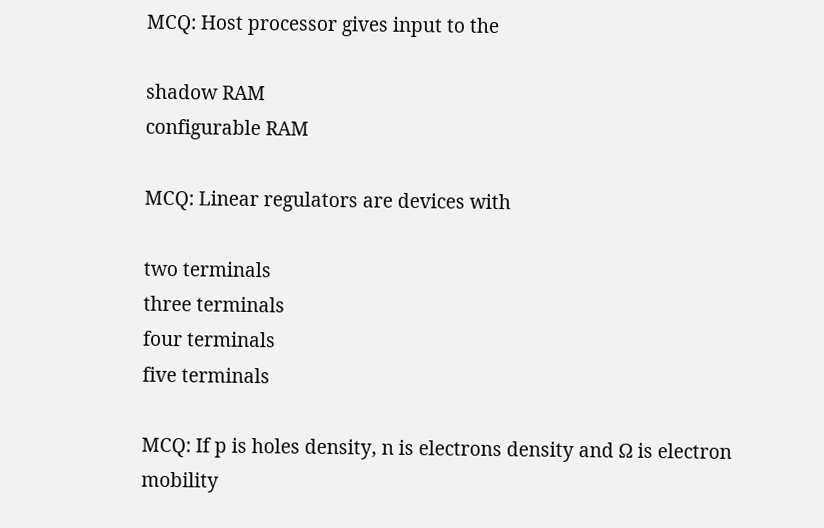MCQ: Host processor gives input to the

shadow RAM
configurable RAM

MCQ: Linear regulators are devices with

two terminals
three terminals
four terminals
five terminals

MCQ: If p is holes density, n is electrons density and Ω is electron mobility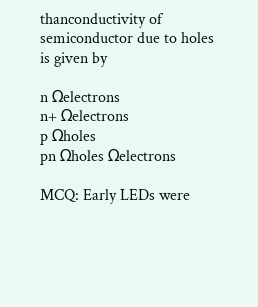thanconductivity of semiconductor due to holes is given by

n Ωelectrons
n+ Ωelectrons
p Ωholes
pn Ωholes Ωelectrons

MCQ: Early LEDs were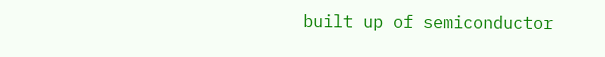built up of semiconductor